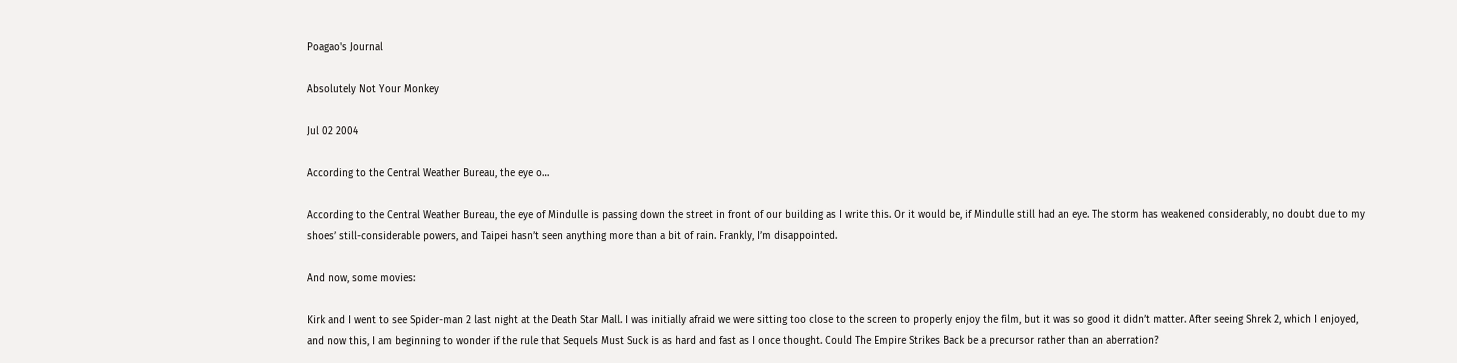Poagao's Journal

Absolutely Not Your Monkey

Jul 02 2004

According to the Central Weather Bureau, the eye o…

According to the Central Weather Bureau, the eye of Mindulle is passing down the street in front of our building as I write this. Or it would be, if Mindulle still had an eye. The storm has weakened considerably, no doubt due to my shoes’ still-considerable powers, and Taipei hasn’t seen anything more than a bit of rain. Frankly, I’m disappointed.

And now, some movies:

Kirk and I went to see Spider-man 2 last night at the Death Star Mall. I was initially afraid we were sitting too close to the screen to properly enjoy the film, but it was so good it didn’t matter. After seeing Shrek 2, which I enjoyed, and now this, I am beginning to wonder if the rule that Sequels Must Suck is as hard and fast as I once thought. Could The Empire Strikes Back be a precursor rather than an aberration?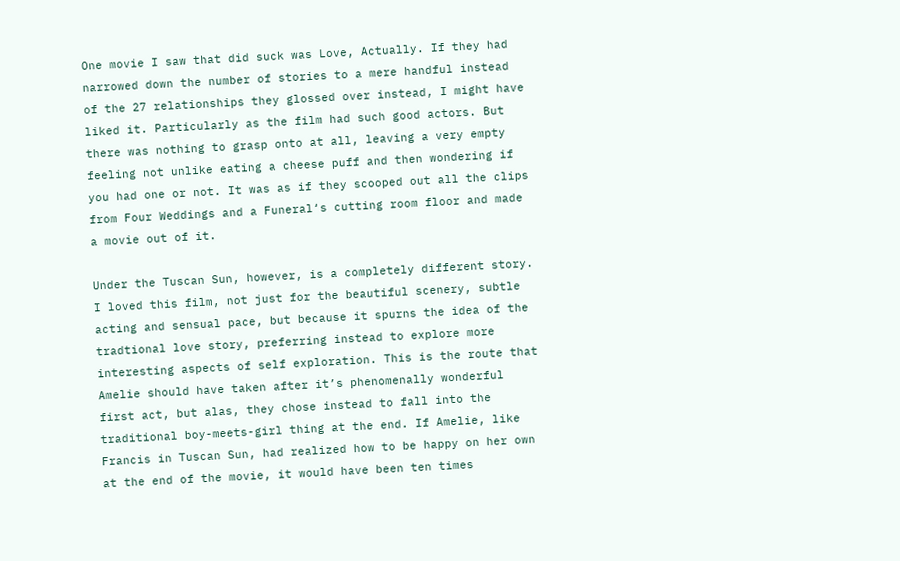One movie I saw that did suck was Love, Actually. If they had narrowed down the number of stories to a mere handful instead of the 27 relationships they glossed over instead, I might have liked it. Particularly as the film had such good actors. But there was nothing to grasp onto at all, leaving a very empty feeling not unlike eating a cheese puff and then wondering if you had one or not. It was as if they scooped out all the clips from Four Weddings and a Funeral‘s cutting room floor and made a movie out of it.

Under the Tuscan Sun, however, is a completely different story. I loved this film, not just for the beautiful scenery, subtle acting and sensual pace, but because it spurns the idea of the tradtional love story, preferring instead to explore more interesting aspects of self exploration. This is the route that Amelie should have taken after it’s phenomenally wonderful first act, but alas, they chose instead to fall into the traditional boy-meets-girl thing at the end. If Amelie, like Francis in Tuscan Sun, had realized how to be happy on her own at the end of the movie, it would have been ten times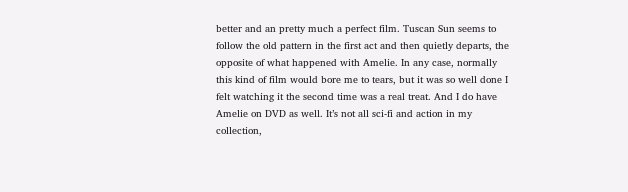better and an pretty much a perfect film. Tuscan Sun seems to follow the old pattern in the first act and then quietly departs, the opposite of what happened with Amelie. In any case, normally this kind of film would bore me to tears, but it was so well done I felt watching it the second time was a real treat. And I do have Amelie on DVD as well. It’s not all sci-fi and action in my collection,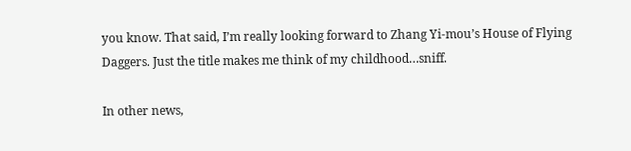you know. That said, I’m really looking forward to Zhang Yi-mou’s House of Flying Daggers. Just the title makes me think of my childhood…sniff.

In other news,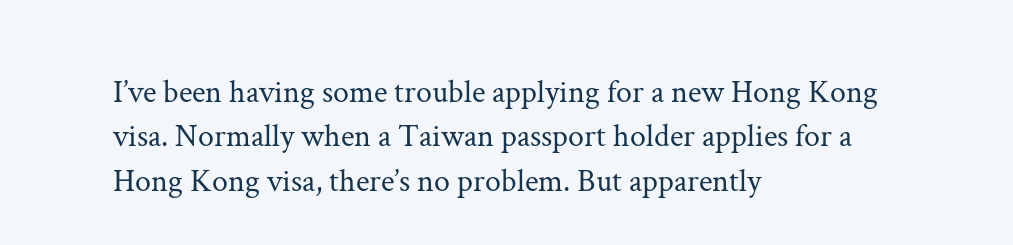I’ve been having some trouble applying for a new Hong Kong visa. Normally when a Taiwan passport holder applies for a Hong Kong visa, there’s no problem. But apparently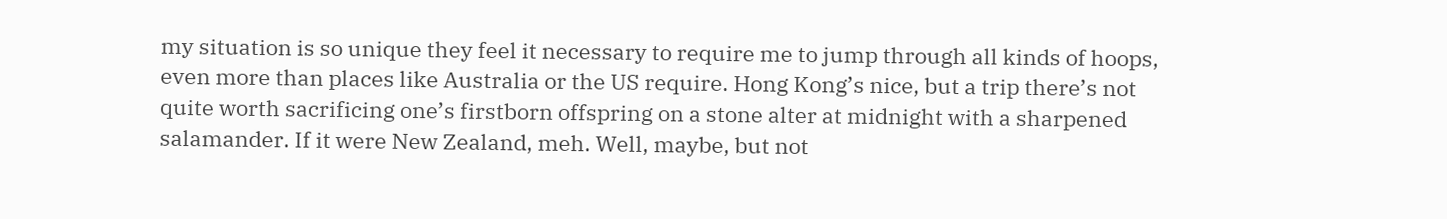my situation is so unique they feel it necessary to require me to jump through all kinds of hoops, even more than places like Australia or the US require. Hong Kong’s nice, but a trip there’s not quite worth sacrificing one’s firstborn offspring on a stone alter at midnight with a sharpened salamander. If it were New Zealand, meh. Well, maybe, but not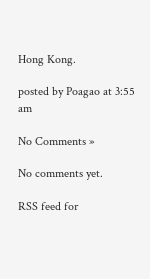Hong Kong.

posted by Poagao at 3:55 am

No Comments »

No comments yet.

RSS feed for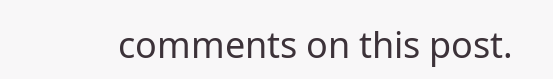comments on this post.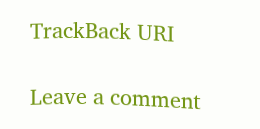TrackBack URI

Leave a comment